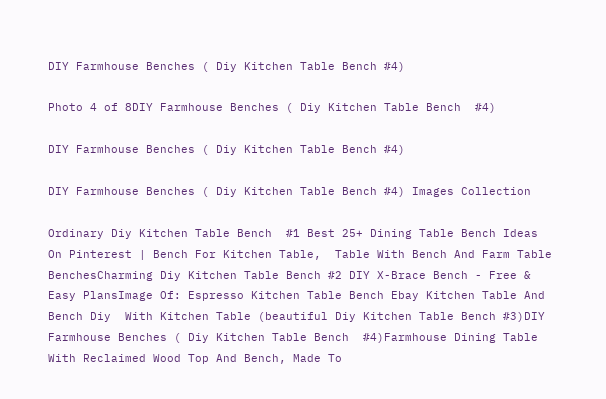DIY Farmhouse Benches ( Diy Kitchen Table Bench #4)

Photo 4 of 8DIY Farmhouse Benches ( Diy Kitchen Table Bench  #4)

DIY Farmhouse Benches ( Diy Kitchen Table Bench #4)

DIY Farmhouse Benches ( Diy Kitchen Table Bench #4) Images Collection

Ordinary Diy Kitchen Table Bench  #1 Best 25+ Dining Table Bench Ideas On Pinterest | Bench For Kitchen Table,  Table With Bench And Farm Table BenchesCharming Diy Kitchen Table Bench #2 DIY X-Brace Bench - Free & Easy PlansImage Of: Espresso Kitchen Table Bench Ebay Kitchen Table And Bench Diy  With Kitchen Table (beautiful Diy Kitchen Table Bench #3)DIY Farmhouse Benches ( Diy Kitchen Table Bench  #4)Farmhouse Dining Table With Reclaimed Wood Top And Bench, Made To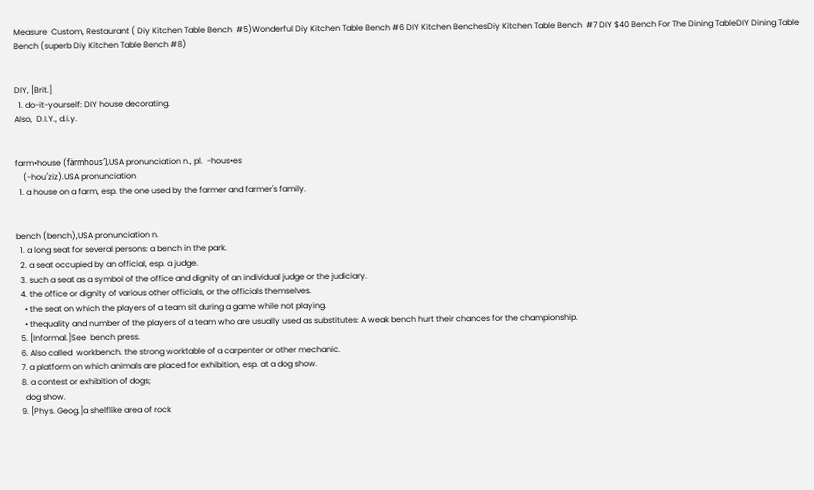Measure  Custom, Restaurant ( Diy Kitchen Table Bench  #5)Wonderful Diy Kitchen Table Bench #6 DIY Kitchen BenchesDiy Kitchen Table Bench  #7 DIY $40 Bench For The Dining TableDIY Dining Table Bench (superb Diy Kitchen Table Bench #8)


DIY, [Brit.]
  1. do-it-yourself: DIY house decorating.
Also,  D.I.Y., d.i.y.


farm•house (färmhous′),USA pronunciation n., pl.  -hous•es
    (-hou′ziz).USA pronunciation
  1. a house on a farm, esp. the one used by the farmer and farmer's family.


bench (bench),USA pronunciation n.
  1. a long seat for several persons: a bench in the park.
  2. a seat occupied by an official, esp. a judge.
  3. such a seat as a symbol of the office and dignity of an individual judge or the judiciary.
  4. the office or dignity of various other officials, or the officials themselves.
    • the seat on which the players of a team sit during a game while not playing.
    • thequality and number of the players of a team who are usually used as substitutes: A weak bench hurt their chances for the championship.
  5. [Informal.]See  bench press.
  6. Also called  workbench. the strong worktable of a carpenter or other mechanic.
  7. a platform on which animals are placed for exhibition, esp. at a dog show.
  8. a contest or exhibition of dogs;
    dog show.
  9. [Phys. Geog.]a shelflike area of rock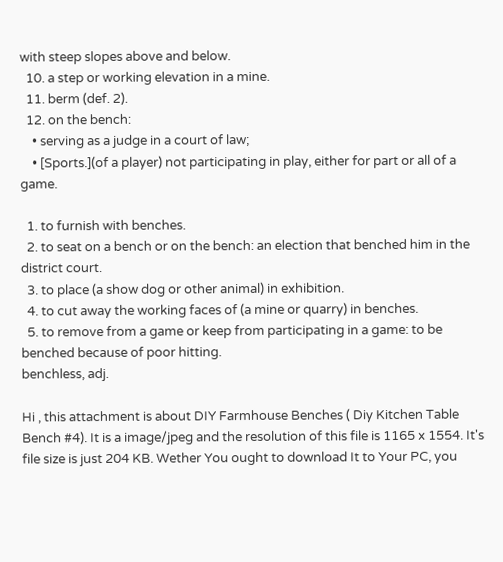with steep slopes above and below.
  10. a step or working elevation in a mine.
  11. berm (def. 2).
  12. on the bench:
    • serving as a judge in a court of law;
    • [Sports.](of a player) not participating in play, either for part or all of a game.

  1. to furnish with benches.
  2. to seat on a bench or on the bench: an election that benched him in the district court.
  3. to place (a show dog or other animal) in exhibition.
  4. to cut away the working faces of (a mine or quarry) in benches.
  5. to remove from a game or keep from participating in a game: to be benched because of poor hitting.
benchless, adj.

Hi , this attachment is about DIY Farmhouse Benches ( Diy Kitchen Table Bench #4). It is a image/jpeg and the resolution of this file is 1165 x 1554. It's file size is just 204 KB. Wether You ought to download It to Your PC, you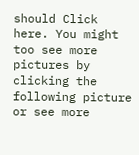should Click here. You might too see more pictures by clicking the following picture or see more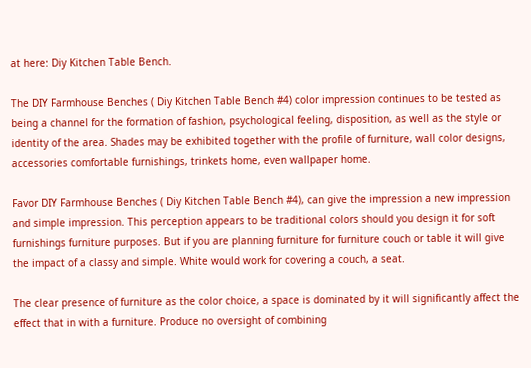at here: Diy Kitchen Table Bench.

The DIY Farmhouse Benches ( Diy Kitchen Table Bench #4) color impression continues to be tested as being a channel for the formation of fashion, psychological feeling, disposition, as well as the style or identity of the area. Shades may be exhibited together with the profile of furniture, wall color designs, accessories comfortable furnishings, trinkets home, even wallpaper home.

Favor DIY Farmhouse Benches ( Diy Kitchen Table Bench #4), can give the impression a new impression and simple impression. This perception appears to be traditional colors should you design it for soft furnishings furniture purposes. But if you are planning furniture for furniture couch or table it will give the impact of a classy and simple. White would work for covering a couch, a seat.

The clear presence of furniture as the color choice, a space is dominated by it will significantly affect the effect that in with a furniture. Produce no oversight of combining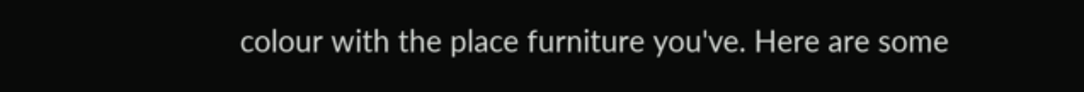colour with the place furniture you've. Here are some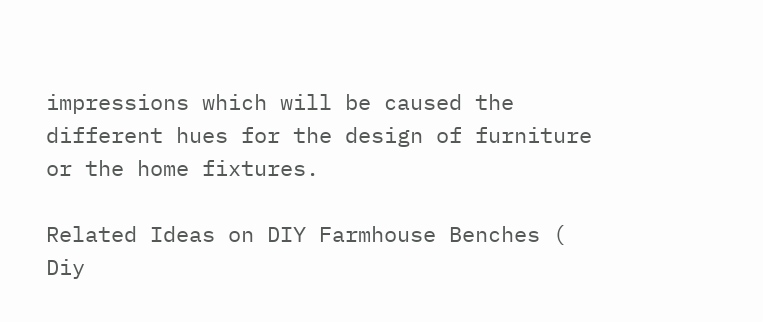impressions which will be caused the different hues for the design of furniture or the home fixtures.

Related Ideas on DIY Farmhouse Benches ( Diy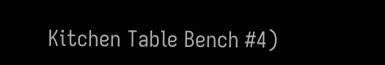Kitchen Table Bench #4)